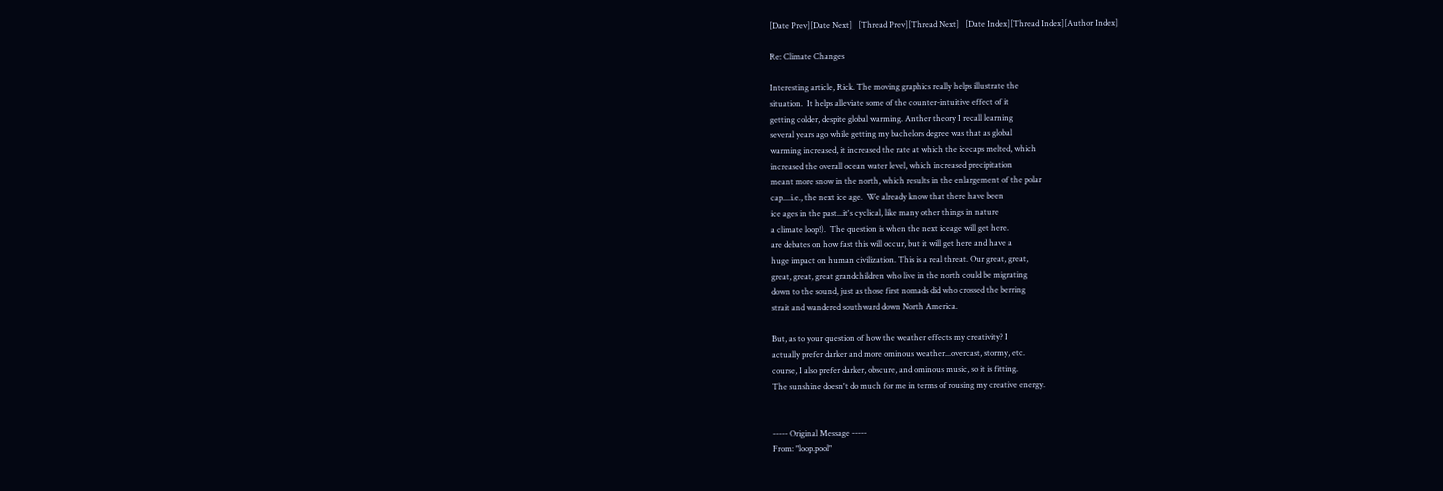[Date Prev][Date Next]   [Thread Prev][Thread Next]   [Date Index][Thread Index][Author Index]

Re: Climate Changes

Interesting article, Rick. The moving graphics really helps illustrate the
situation.  It helps alleviate some of the counter-intuitive effect of it
getting colder, despite global warming. Anther theory I recall learning
several years ago while getting my bachelors degree was that as global
warming increased, it increased the rate at which the icecaps melted, which
increased the overall ocean water level, which increased precipitation
meant more snow in the north, which results in the enlargement of the polar
cap....i.e., the next ice age.  We already know that there have been
ice ages in the past...it's cyclical, like many other things in nature
a climate loop!).  The question is when the next iceage will get here.
are debates on how fast this will occur, but it will get here and have a
huge impact on human civilization. This is a real threat. Our great, great,
great, great, great grandchildren who live in the north could be migrating
down to the sound, just as those first nomads did who crossed the berring
strait and wandered southward down North America.

But, as to your question of how the weather effects my creativity? I
actually prefer darker and more ominous weather...overcast, stormy, etc.
course, I also prefer darker, obscure, and ominous music, so it is fitting.
The sunshine doesn't do much for me in terms of rousing my creative energy.


----- Original Message -----
From: "loop.pool"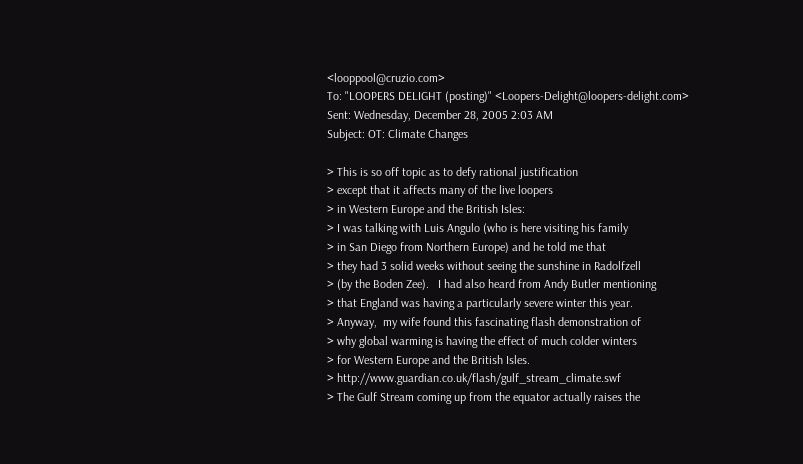<looppool@cruzio.com>
To: "LOOPERS DELIGHT (posting)" <Loopers-Delight@loopers-delight.com>
Sent: Wednesday, December 28, 2005 2:03 AM
Subject: OT: Climate Changes

> This is so off topic as to defy rational justification
> except that it affects many of the live loopers
> in Western Europe and the British Isles:
> I was talking with Luis Angulo (who is here visiting his family
> in San Diego from Northern Europe) and he told me that
> they had 3 solid weeks without seeing the sunshine in Radolfzell
> (by the Boden Zee).   I had also heard from Andy Butler mentioning
> that England was having a particularly severe winter this year.
> Anyway,  my wife found this fascinating flash demonstration of
> why global warming is having the effect of much colder winters
> for Western Europe and the British Isles.
> http://www.guardian.co.uk/flash/gulf_stream_climate.swf
> The Gulf Stream coming up from the equator actually raises the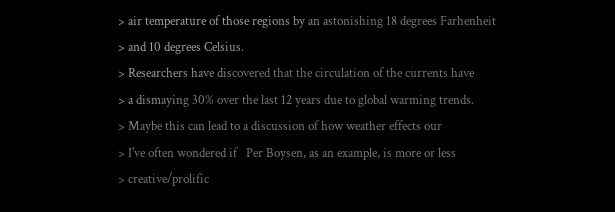> air temperature of those regions by an astonishing 18 degrees Farhenheit
> and 10 degrees Celsius.
> Researchers have discovered that the circulation of the currents have
> a dismaying 30% over the last 12 years due to global warming trends.
> Maybe this can lead to a discussion of how weather effects our
> I've often wondered if   Per Boysen, as an example, is more or less
> creative/prolific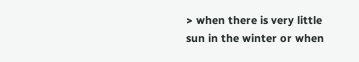> when there is very little sun in the winter or when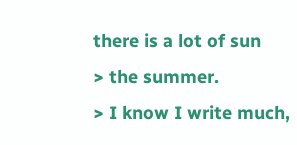there is a lot of sun
> the summer.
> I know I write much,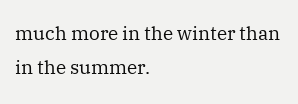much more in the winter than in the summer.